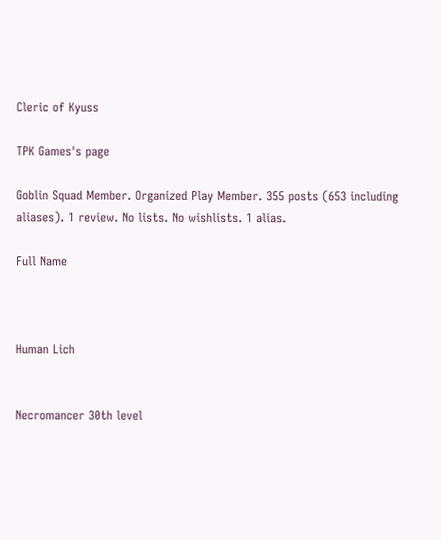Cleric of Kyuss

TPK Games's page

Goblin Squad Member. Organized Play Member. 355 posts (653 including aliases). 1 review. No lists. No wishlists. 1 alias.

Full Name



Human Lich


Necromancer 30th level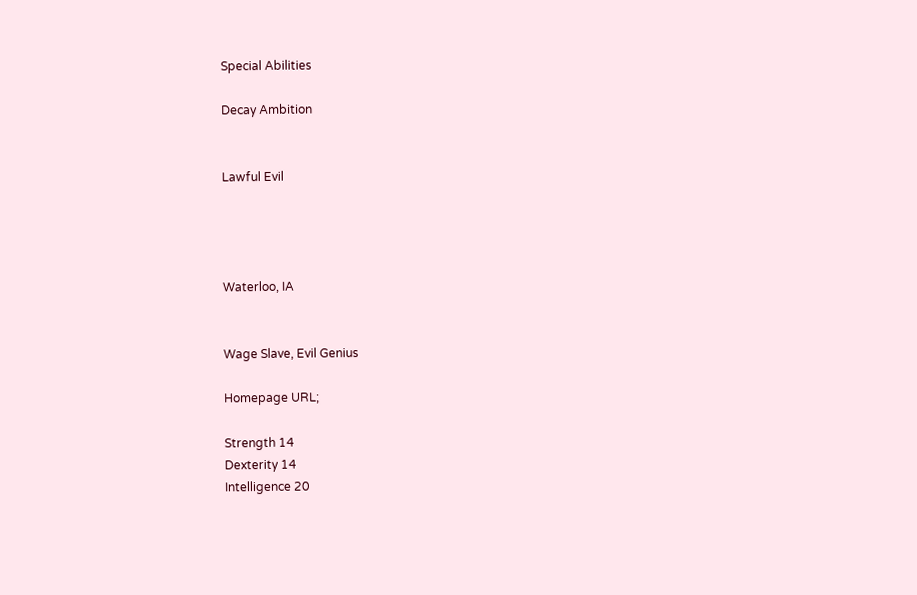Special Abilities

Decay Ambition


Lawful Evil




Waterloo, IA


Wage Slave, Evil Genius

Homepage URL;

Strength 14
Dexterity 14
Intelligence 20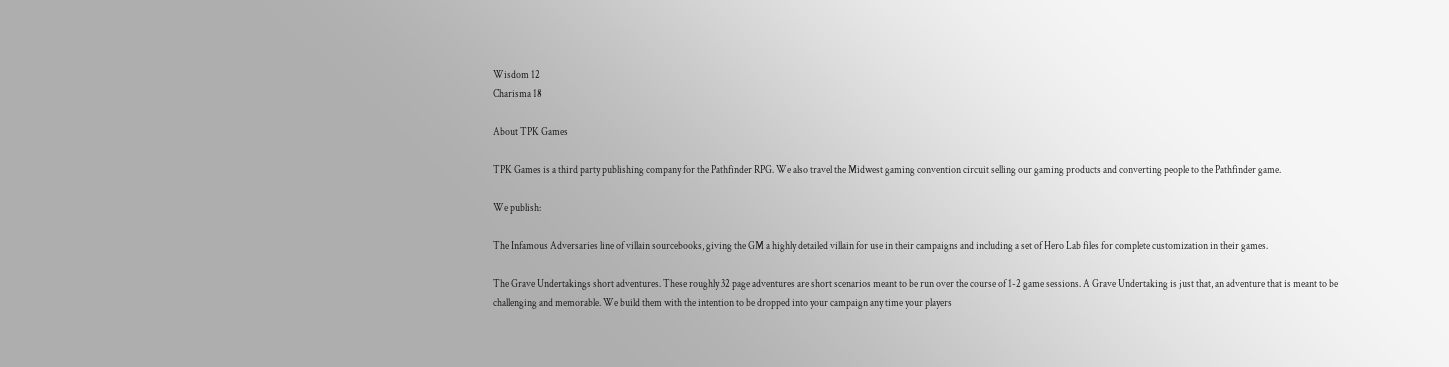Wisdom 12
Charisma 18

About TPK Games

TPK Games is a third party publishing company for the Pathfinder RPG. We also travel the Midwest gaming convention circuit selling our gaming products and converting people to the Pathfinder game.

We publish:

The Infamous Adversaries line of villain sourcebooks, giving the GM a highly detailed villain for use in their campaigns and including a set of Hero Lab files for complete customization in their games.

The Grave Undertakings short adventures. These roughly 32 page adventures are short scenarios meant to be run over the course of 1-2 game sessions. A Grave Undertaking is just that, an adventure that is meant to be challenging and memorable. We build them with the intention to be dropped into your campaign any time your players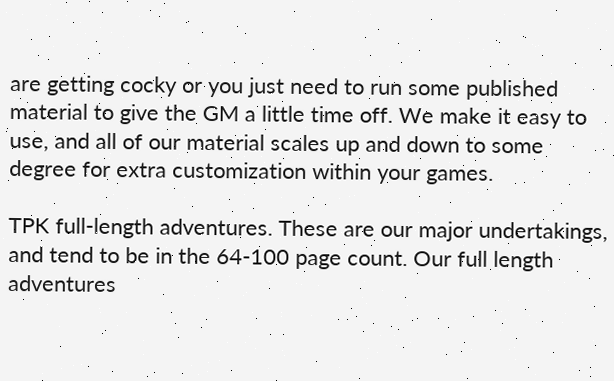are getting cocky or you just need to run some published material to give the GM a little time off. We make it easy to use, and all of our material scales up and down to some degree for extra customization within your games.

TPK full-length adventures. These are our major undertakings, and tend to be in the 64-100 page count. Our full length adventures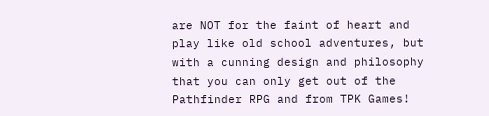are NOT for the faint of heart and play like old school adventures, but with a cunning design and philosophy that you can only get out of the Pathfinder RPG and from TPK Games!